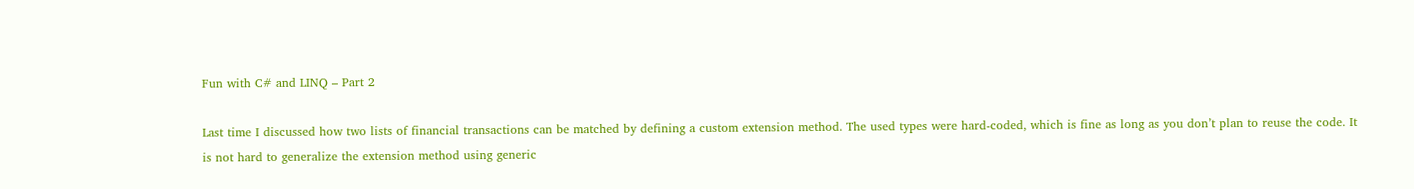Fun with C# and LINQ – Part 2

Last time I discussed how two lists of financial transactions can be matched by defining a custom extension method. The used types were hard-coded, which is fine as long as you don’t plan to reuse the code. It is not hard to generalize the extension method using generic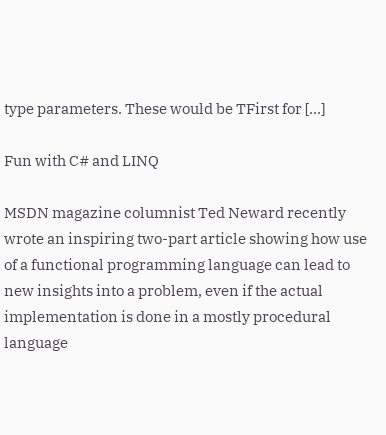type parameters. These would be TFirst for […]

Fun with C# and LINQ

MSDN magazine columnist Ted Neward recently wrote an inspiring two-part article showing how use of a functional programming language can lead to new insights into a problem, even if the actual implementation is done in a mostly procedural language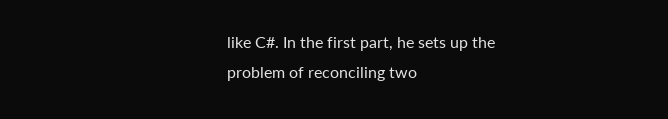like C#. In the first part, he sets up the problem of reconciling two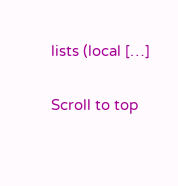lists (local […]

Scroll to top